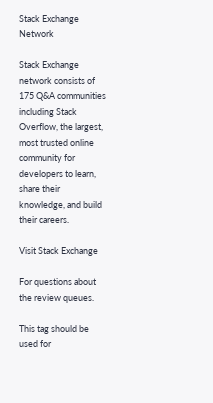Stack Exchange Network

Stack Exchange network consists of 175 Q&A communities including Stack Overflow, the largest, most trusted online community for developers to learn, share their knowledge, and build their careers.

Visit Stack Exchange

For questions about the review queues.

This tag should be used for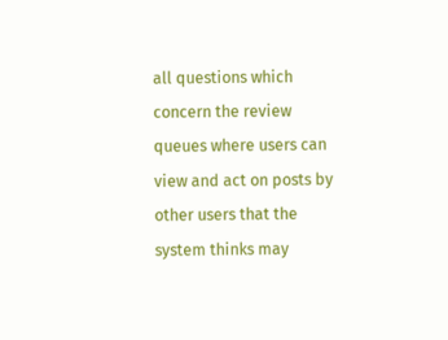all questions which concern the review queues where users can view and act on posts by other users that the system thinks may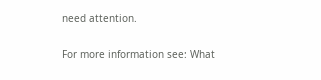need attention.

For more information see: What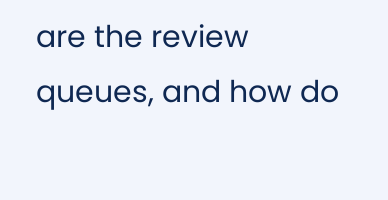are the review queues, and how do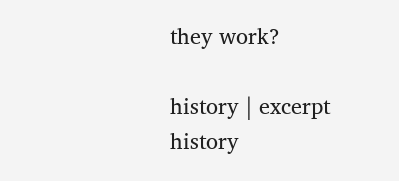they work?

history | excerpt history